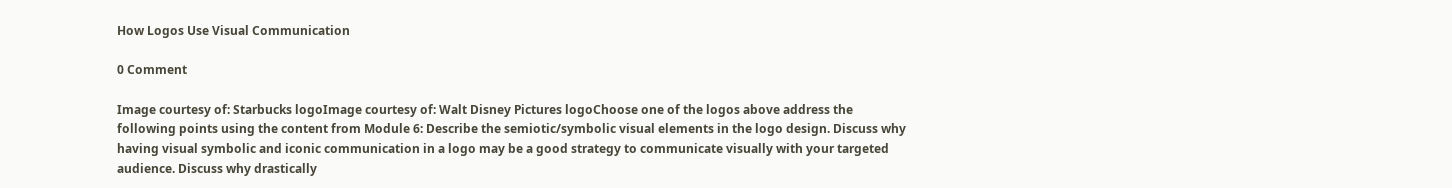How Logos Use Visual Communication

0 Comment

Image courtesy of: Starbucks logoImage courtesy of: Walt Disney Pictures logoChoose one of the logos above address the following points using the content from Module 6: Describe the semiotic/symbolic visual elements in the logo design. Discuss why having visual symbolic and iconic communication in a logo may be a good strategy to communicate visually with your targeted audience. Discuss why drastically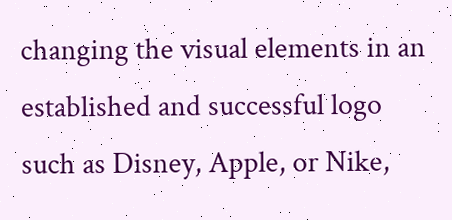changing the visual elements in an established and successful logo such as Disney, Apple, or Nike,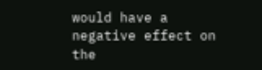would have a negative effect on the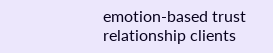emotion-based trust relationship clients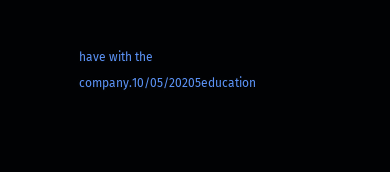have with the company.10/05/20205education